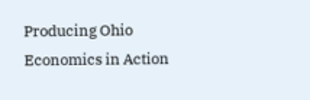Producing Ohio
Economics in Action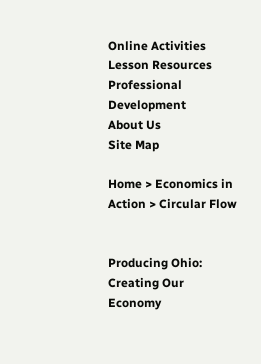Online Activities
Lesson Resources
Professional Development
About Us
Site Map

Home > Economics in Action > Circular Flow


Producing Ohio: Creating Our Economy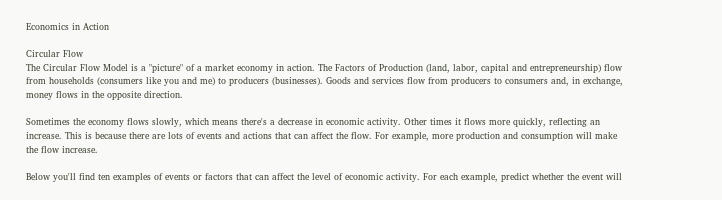Economics in Action

Circular Flow
The Circular Flow Model is a "picture" of a market economy in action. The Factors of Production (land, labor, capital and entrepreneurship) flow from households (consumers like you and me) to producers (businesses). Goods and services flow from producers to consumers and, in exchange, money flows in the opposite direction.

Sometimes the economy flows slowly, which means there's a decrease in economic activity. Other times it flows more quickly, reflecting an increase. This is because there are lots of events and actions that can affect the flow. For example, more production and consumption will make the flow increase.

Below you'll find ten examples of events or factors that can affect the level of economic activity. For each example, predict whether the event will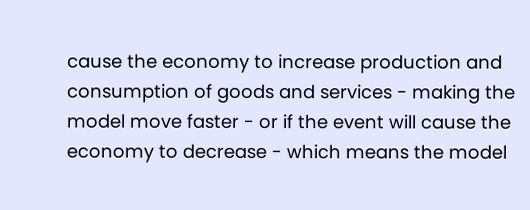cause the economy to increase production and consumption of goods and services - making the model move faster - or if the event will cause the economy to decrease - which means the model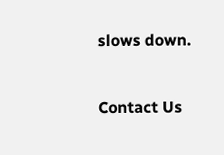slows down.


Contact Us